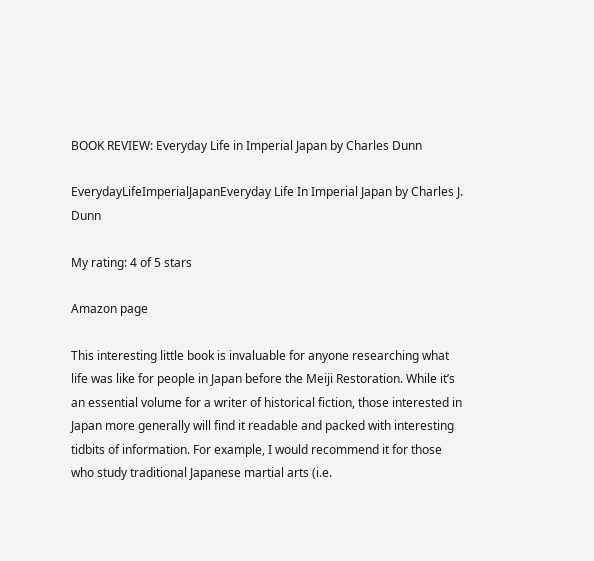BOOK REVIEW: Everyday Life in Imperial Japan by Charles Dunn

EverydayLifeImperialJapanEveryday Life In Imperial Japan by Charles J. Dunn

My rating: 4 of 5 stars

Amazon page

This interesting little book is invaluable for anyone researching what life was like for people in Japan before the Meiji Restoration. While it’s an essential volume for a writer of historical fiction, those interested in Japan more generally will find it readable and packed with interesting tidbits of information. For example, I would recommend it for those who study traditional Japanese martial arts (i.e.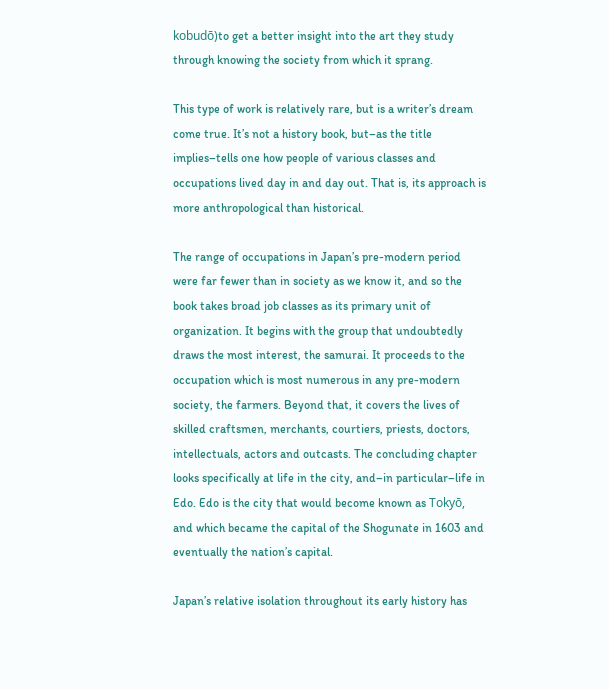kobudō)to get a better insight into the art they study through knowing the society from which it sprang.

This type of work is relatively rare, but is a writer’s dream come true. It’s not a history book, but–as the title implies–tells one how people of various classes and occupations lived day in and day out. That is, its approach is more anthropological than historical.

The range of occupations in Japan’s pre-modern period were far fewer than in society as we know it, and so the book takes broad job classes as its primary unit of organization. It begins with the group that undoubtedly draws the most interest, the samurai. It proceeds to the occupation which is most numerous in any pre-modern society, the farmers. Beyond that, it covers the lives of skilled craftsmen, merchants, courtiers, priests, doctors, intellectuals, actors and outcasts. The concluding chapter looks specifically at life in the city, and–in particular–life in Edo. Edo is the city that would become known as Tokyō, and which became the capital of the Shogunate in 1603 and eventually the nation’s capital.

Japan’s relative isolation throughout its early history has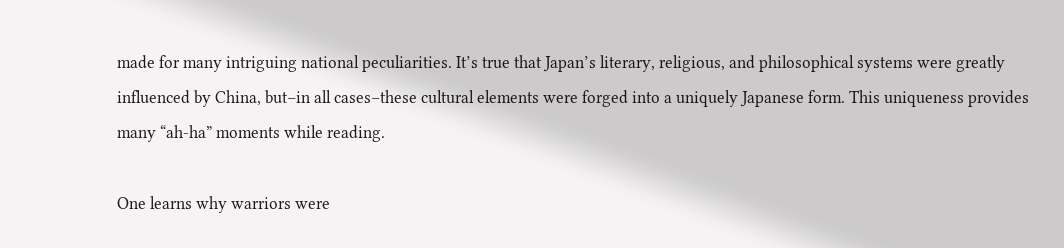made for many intriguing national peculiarities. It’s true that Japan’s literary, religious, and philosophical systems were greatly influenced by China, but–in all cases–these cultural elements were forged into a uniquely Japanese form. This uniqueness provides many “ah-ha” moments while reading.

One learns why warriors were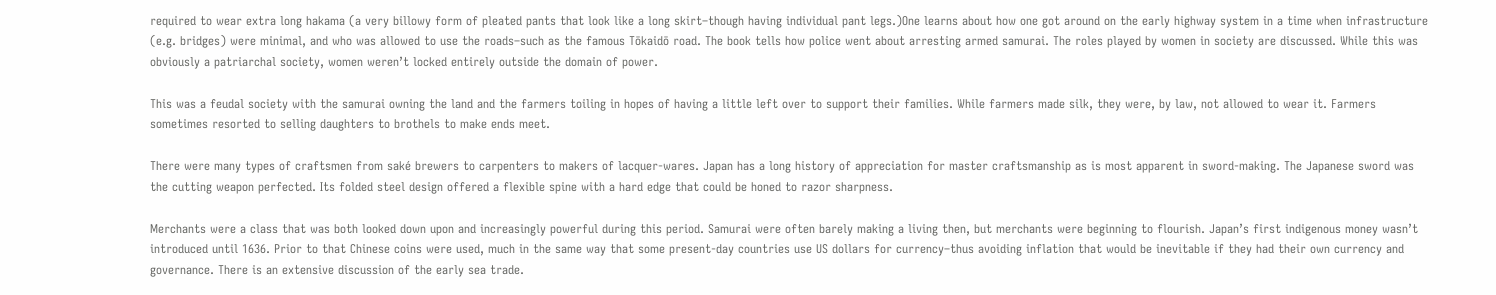required to wear extra long hakama (a very billowy form of pleated pants that look like a long skirt–though having individual pant legs.)One learns about how one got around on the early highway system in a time when infrastructure (e.g. bridges) were minimal, and who was allowed to use the roads–such as the famous Tōkaidō road. The book tells how police went about arresting armed samurai. The roles played by women in society are discussed. While this was obviously a patriarchal society, women weren’t locked entirely outside the domain of power.

This was a feudal society with the samurai owning the land and the farmers toiling in hopes of having a little left over to support their families. While farmers made silk, they were, by law, not allowed to wear it. Farmers sometimes resorted to selling daughters to brothels to make ends meet.

There were many types of craftsmen from saké brewers to carpenters to makers of lacquer-wares. Japan has a long history of appreciation for master craftsmanship as is most apparent in sword-making. The Japanese sword was the cutting weapon perfected. Its folded steel design offered a flexible spine with a hard edge that could be honed to razor sharpness.

Merchants were a class that was both looked down upon and increasingly powerful during this period. Samurai were often barely making a living then, but merchants were beginning to flourish. Japan’s first indigenous money wasn’t introduced until 1636. Prior to that Chinese coins were used, much in the same way that some present-day countries use US dollars for currency–thus avoiding inflation that would be inevitable if they had their own currency and governance. There is an extensive discussion of the early sea trade.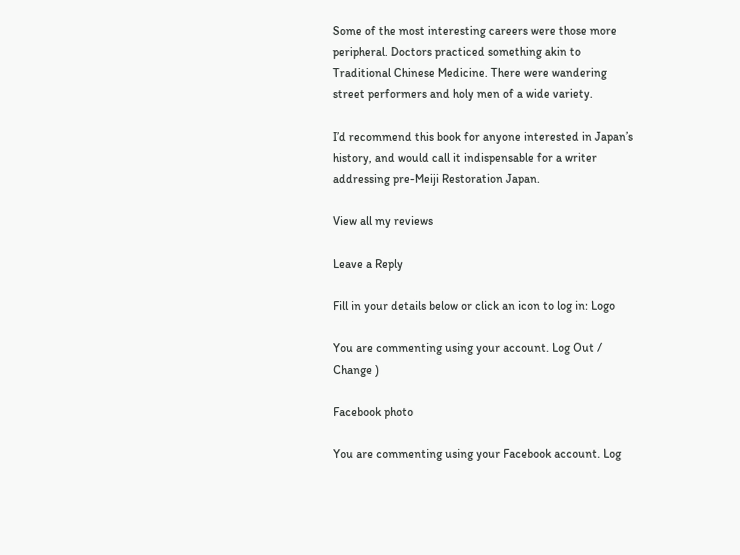Some of the most interesting careers were those more peripheral. Doctors practiced something akin to Traditional Chinese Medicine. There were wandering street performers and holy men of a wide variety.

I’d recommend this book for anyone interested in Japan’s history, and would call it indispensable for a writer addressing pre-Meiji Restoration Japan.

View all my reviews

Leave a Reply

Fill in your details below or click an icon to log in: Logo

You are commenting using your account. Log Out /  Change )

Facebook photo

You are commenting using your Facebook account. Log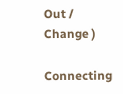Out /  Change )

Connecting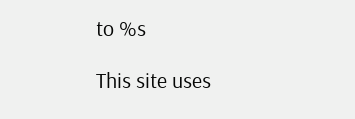to %s

This site uses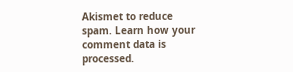Akismet to reduce spam. Learn how your comment data is processed.